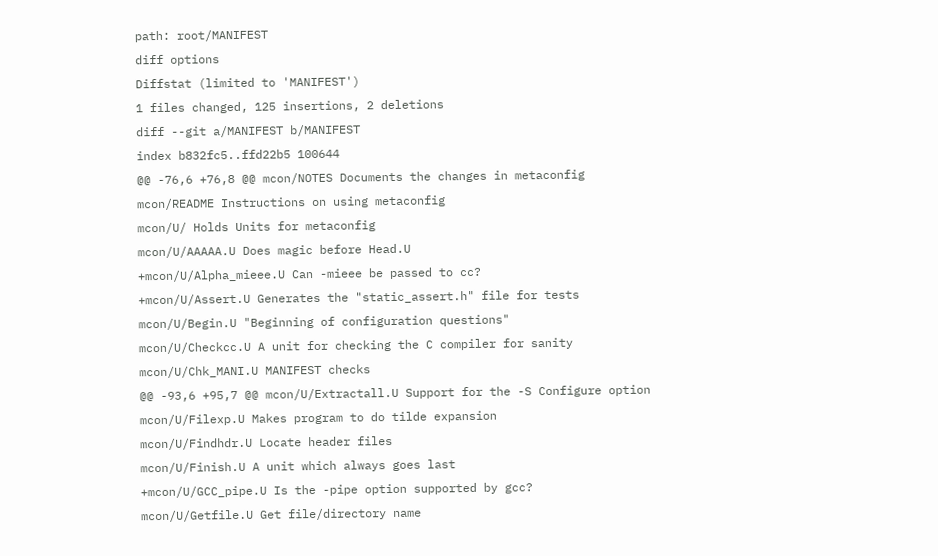path: root/MANIFEST
diff options
Diffstat (limited to 'MANIFEST')
1 files changed, 125 insertions, 2 deletions
diff --git a/MANIFEST b/MANIFEST
index b832fc5..ffd22b5 100644
@@ -76,6 +76,8 @@ mcon/NOTES Documents the changes in metaconfig
mcon/README Instructions on using metaconfig
mcon/U/ Holds Units for metaconfig
mcon/U/AAAAA.U Does magic before Head.U
+mcon/U/Alpha_mieee.U Can -mieee be passed to cc?
+mcon/U/Assert.U Generates the "static_assert.h" file for tests
mcon/U/Begin.U "Beginning of configuration questions"
mcon/U/Checkcc.U A unit for checking the C compiler for sanity
mcon/U/Chk_MANI.U MANIFEST checks
@@ -93,6 +95,7 @@ mcon/U/Extractall.U Support for the -S Configure option
mcon/U/Filexp.U Makes program to do tilde expansion
mcon/U/Findhdr.U Locate header files
mcon/U/Finish.U A unit which always goes last
+mcon/U/GCC_pipe.U Is the -pipe option supported by gcc?
mcon/U/Getfile.U Get file/directory name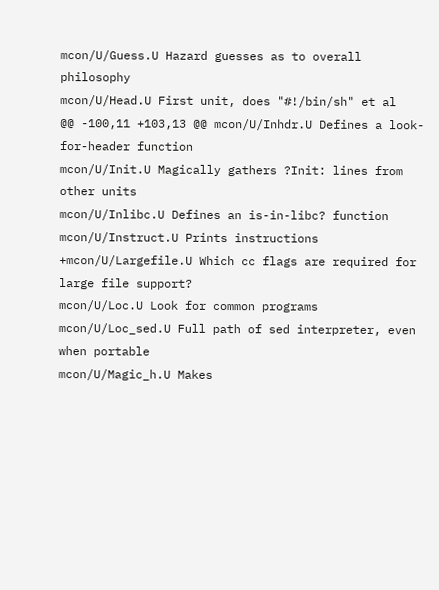mcon/U/Guess.U Hazard guesses as to overall philosophy
mcon/U/Head.U First unit, does "#!/bin/sh" et al
@@ -100,11 +103,13 @@ mcon/U/Inhdr.U Defines a look-for-header function
mcon/U/Init.U Magically gathers ?Init: lines from other units
mcon/U/Inlibc.U Defines an is-in-libc? function
mcon/U/Instruct.U Prints instructions
+mcon/U/Largefile.U Which cc flags are required for large file support?
mcon/U/Loc.U Look for common programs
mcon/U/Loc_sed.U Full path of sed interpreter, even when portable
mcon/U/Magic_h.U Makes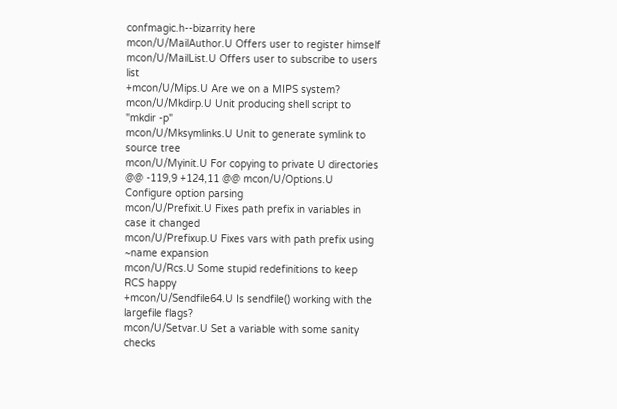confmagic.h--bizarrity here
mcon/U/MailAuthor.U Offers user to register himself
mcon/U/MailList.U Offers user to subscribe to users list
+mcon/U/Mips.U Are we on a MIPS system?
mcon/U/Mkdirp.U Unit producing shell script to "mkdir -p"
mcon/U/Mksymlinks.U Unit to generate symlink to source tree
mcon/U/Myinit.U For copying to private U directories
@@ -119,9 +124,11 @@ mcon/U/Options.U Configure option parsing
mcon/U/Prefixit.U Fixes path prefix in variables in case it changed
mcon/U/Prefixup.U Fixes vars with path prefix using ~name expansion
mcon/U/Rcs.U Some stupid redefinitions to keep RCS happy
+mcon/U/Sendfile64.U Is sendfile() working with the largefile flags?
mcon/U/Setvar.U Set a variable with some sanity checks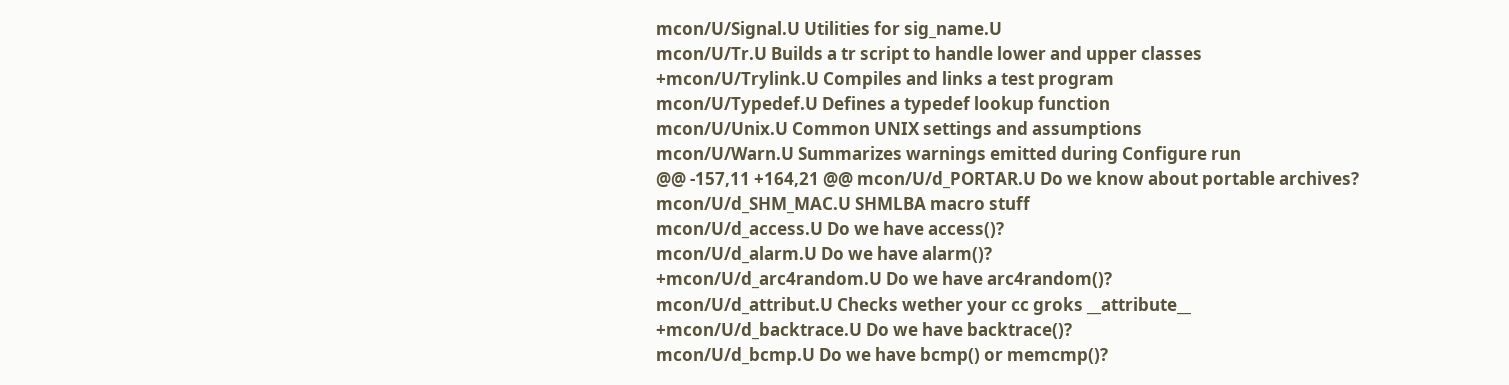mcon/U/Signal.U Utilities for sig_name.U
mcon/U/Tr.U Builds a tr script to handle lower and upper classes
+mcon/U/Trylink.U Compiles and links a test program
mcon/U/Typedef.U Defines a typedef lookup function
mcon/U/Unix.U Common UNIX settings and assumptions
mcon/U/Warn.U Summarizes warnings emitted during Configure run
@@ -157,11 +164,21 @@ mcon/U/d_PORTAR.U Do we know about portable archives?
mcon/U/d_SHM_MAC.U SHMLBA macro stuff
mcon/U/d_access.U Do we have access()?
mcon/U/d_alarm.U Do we have alarm()?
+mcon/U/d_arc4random.U Do we have arc4random()?
mcon/U/d_attribut.U Checks wether your cc groks __attribute__
+mcon/U/d_backtrace.U Do we have backtrace()?
mcon/U/d_bcmp.U Do we have bcmp() or memcmp()?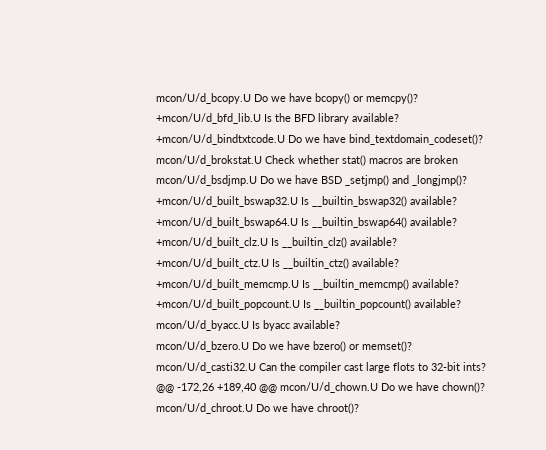mcon/U/d_bcopy.U Do we have bcopy() or memcpy()?
+mcon/U/d_bfd_lib.U Is the BFD library available?
+mcon/U/d_bindtxtcode.U Do we have bind_textdomain_codeset()?
mcon/U/d_brokstat.U Check whether stat() macros are broken
mcon/U/d_bsdjmp.U Do we have BSD _setjmp() and _longjmp()?
+mcon/U/d_built_bswap32.U Is __builtin_bswap32() available?
+mcon/U/d_built_bswap64.U Is __builtin_bswap64() available?
+mcon/U/d_built_clz.U Is __builtin_clz() available?
+mcon/U/d_built_ctz.U Is __builtin_ctz() available?
+mcon/U/d_built_memcmp.U Is __builtin_memcmp() available?
+mcon/U/d_built_popcount.U Is __builtin_popcount() available?
mcon/U/d_byacc.U Is byacc available?
mcon/U/d_bzero.U Do we have bzero() or memset()?
mcon/U/d_casti32.U Can the compiler cast large flots to 32-bit ints?
@@ -172,26 +189,40 @@ mcon/U/d_chown.U Do we have chown()?
mcon/U/d_chroot.U Do we have chroot()?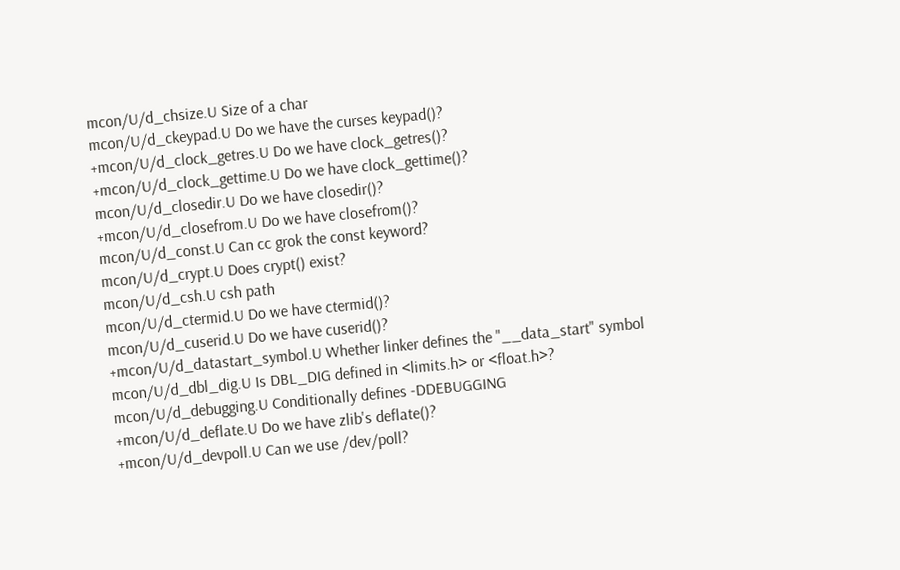mcon/U/d_chsize.U Size of a char
mcon/U/d_ckeypad.U Do we have the curses keypad()?
+mcon/U/d_clock_getres.U Do we have clock_getres()?
+mcon/U/d_clock_gettime.U Do we have clock_gettime()?
mcon/U/d_closedir.U Do we have closedir()?
+mcon/U/d_closefrom.U Do we have closefrom()?
mcon/U/d_const.U Can cc grok the const keyword?
mcon/U/d_crypt.U Does crypt() exist?
mcon/U/d_csh.U csh path
mcon/U/d_ctermid.U Do we have ctermid()?
mcon/U/d_cuserid.U Do we have cuserid()?
+mcon/U/d_datastart_symbol.U Whether linker defines the "__data_start" symbol
mcon/U/d_dbl_dig.U Is DBL_DIG defined in <limits.h> or <float.h>?
mcon/U/d_debugging.U Conditionally defines -DDEBUGGING
+mcon/U/d_deflate.U Do we have zlib's deflate()?
+mcon/U/d_devpoll.U Can we use /dev/poll?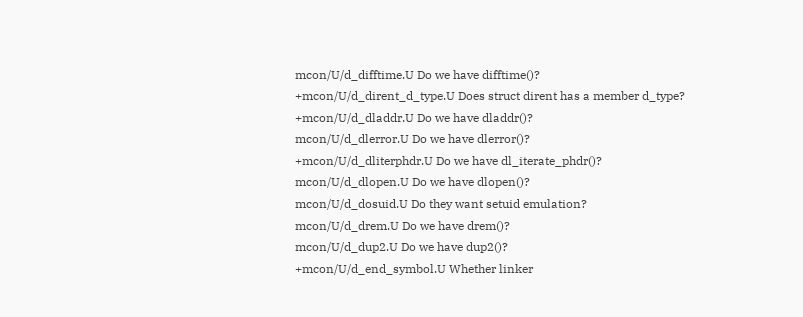mcon/U/d_difftime.U Do we have difftime()?
+mcon/U/d_dirent_d_type.U Does struct dirent has a member d_type?
+mcon/U/d_dladdr.U Do we have dladdr()?
mcon/U/d_dlerror.U Do we have dlerror()?
+mcon/U/d_dliterphdr.U Do we have dl_iterate_phdr()?
mcon/U/d_dlopen.U Do we have dlopen()?
mcon/U/d_dosuid.U Do they want setuid emulation?
mcon/U/d_drem.U Do we have drem()?
mcon/U/d_dup2.U Do we have dup2()?
+mcon/U/d_end_symbol.U Whether linker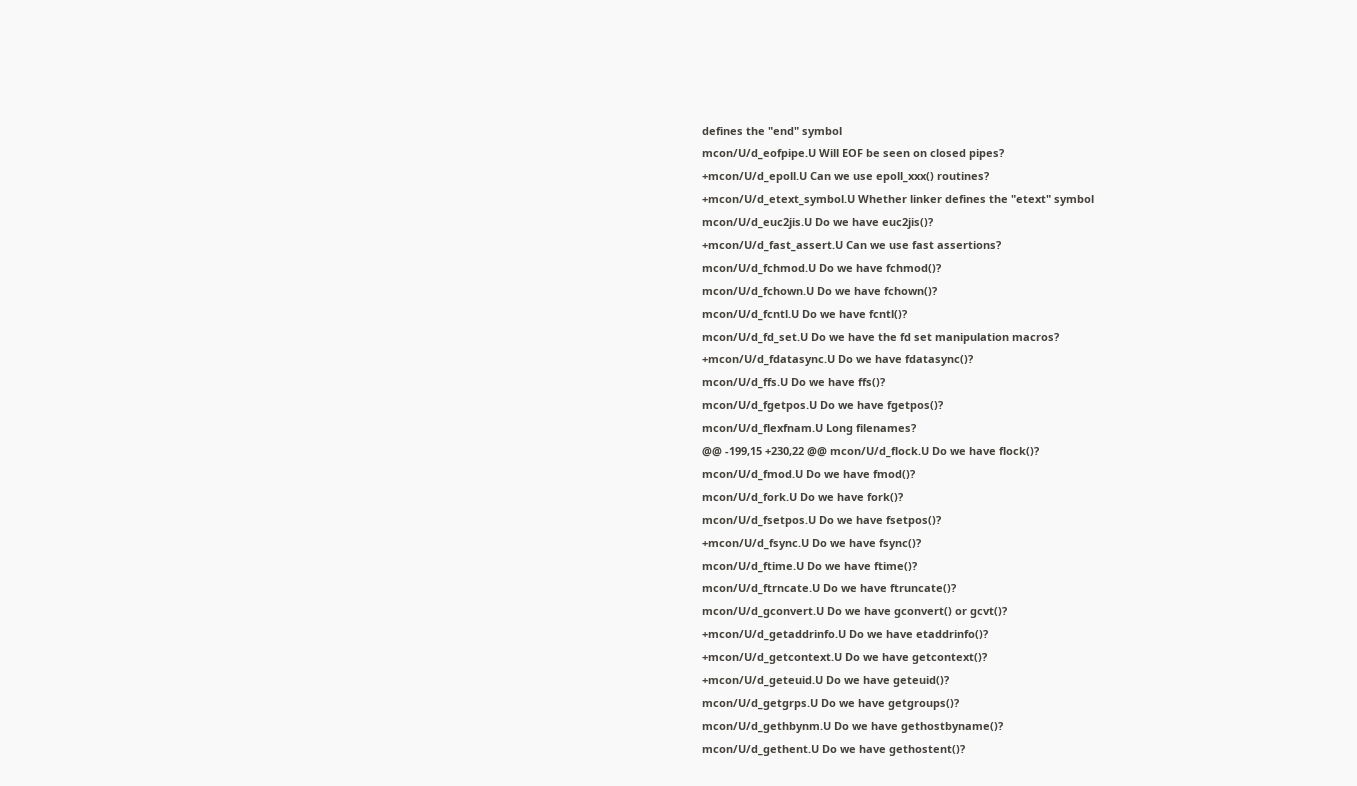defines the "end" symbol
mcon/U/d_eofpipe.U Will EOF be seen on closed pipes?
+mcon/U/d_epoll.U Can we use epoll_xxx() routines?
+mcon/U/d_etext_symbol.U Whether linker defines the "etext" symbol
mcon/U/d_euc2jis.U Do we have euc2jis()?
+mcon/U/d_fast_assert.U Can we use fast assertions?
mcon/U/d_fchmod.U Do we have fchmod()?
mcon/U/d_fchown.U Do we have fchown()?
mcon/U/d_fcntl.U Do we have fcntl()?
mcon/U/d_fd_set.U Do we have the fd set manipulation macros?
+mcon/U/d_fdatasync.U Do we have fdatasync()?
mcon/U/d_ffs.U Do we have ffs()?
mcon/U/d_fgetpos.U Do we have fgetpos()?
mcon/U/d_flexfnam.U Long filenames?
@@ -199,15 +230,22 @@ mcon/U/d_flock.U Do we have flock()?
mcon/U/d_fmod.U Do we have fmod()?
mcon/U/d_fork.U Do we have fork()?
mcon/U/d_fsetpos.U Do we have fsetpos()?
+mcon/U/d_fsync.U Do we have fsync()?
mcon/U/d_ftime.U Do we have ftime()?
mcon/U/d_ftrncate.U Do we have ftruncate()?
mcon/U/d_gconvert.U Do we have gconvert() or gcvt()?
+mcon/U/d_getaddrinfo.U Do we have etaddrinfo()?
+mcon/U/d_getcontext.U Do we have getcontext()?
+mcon/U/d_geteuid.U Do we have geteuid()?
mcon/U/d_getgrps.U Do we have getgroups()?
mcon/U/d_gethbynm.U Do we have gethostbyname()?
mcon/U/d_gethent.U Do we have gethostent()?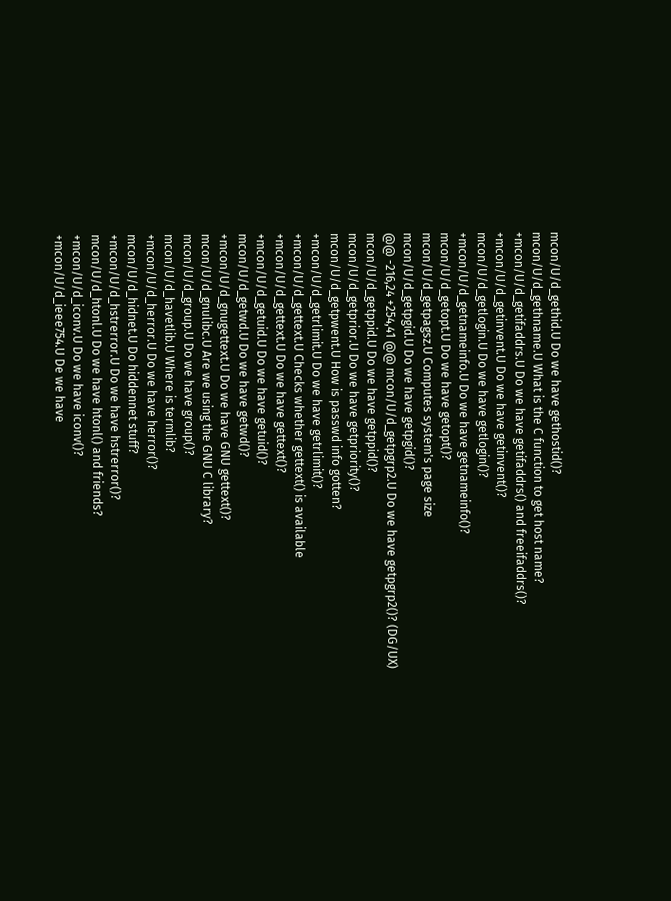mcon/U/d_gethid.U Do we have gethostid()?
mcon/U/d_gethname.U What is the C function to get host name?
+mcon/U/d_getifaddrs.U Do we have getifaddrs() and freeifaddrs()?
+mcon/U/d_getinvent.U Do we have getinvent()?
mcon/U/d_getlogin.U Do we have getlogin()?
+mcon/U/d_getnameinfo.U Do we have getnameinfo()?
mcon/U/d_getopt.U Do we have getopt()?
mcon/U/d_getpagsz.U Computes system's page size
mcon/U/d_getpgid.U Do we have getpgid()?
@@ -216,24 +254,41 @@ mcon/U/d_getpgrp2.U Do we have getpgrp2()? (DG/UX)
mcon/U/d_getppid.U Do we have getppid()?
mcon/U/d_getprior.U Do we have getpriority()?
mcon/U/d_getpwent.U How is passwd info gotten?
+mcon/U/d_getrlimit.U Do we have getrlimit()?
+mcon/U/d_gettext.U Checks whether gettext() is available
+mcon/U/d_gettext.U Do we have gettext()?
+mcon/U/d_getuid.U Do we have getuid()?
mcon/U/d_getwd.U Do we have getwd()?
+mcon/U/d_gnugettext.U Do we have GNU gettext()?
mcon/U/d_gnulibc.U Are we using the GNU C library?
mcon/U/d_group.U Do we have group()?
mcon/U/d_havetlib.U Where is termlib?
+mcon/U/d_herror.U Do we have herror()?
mcon/U/d_hidnet.U Do hiddennet stuff?
+mcon/U/d_hstrerror.U Do we have hstrerror()?
mcon/U/d_htonl.U Do we have htonl() and friends?
+mcon/U/d_iconv.U Do we have iconv()?
+mcon/U/d_ieee754.U De we have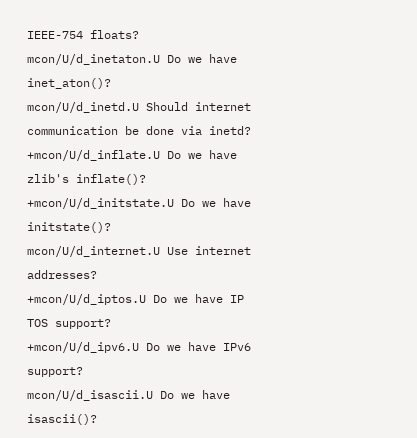IEEE-754 floats?
mcon/U/d_inetaton.U Do we have inet_aton()?
mcon/U/d_inetd.U Should internet communication be done via inetd?
+mcon/U/d_inflate.U Do we have zlib's inflate()?
+mcon/U/d_initstate.U Do we have initstate()?
mcon/U/d_internet.U Use internet addresses?
+mcon/U/d_iptos.U Do we have IP TOS support?
+mcon/U/d_ipv6.U Do we have IPv6 support?
mcon/U/d_isascii.U Do we have isascii()?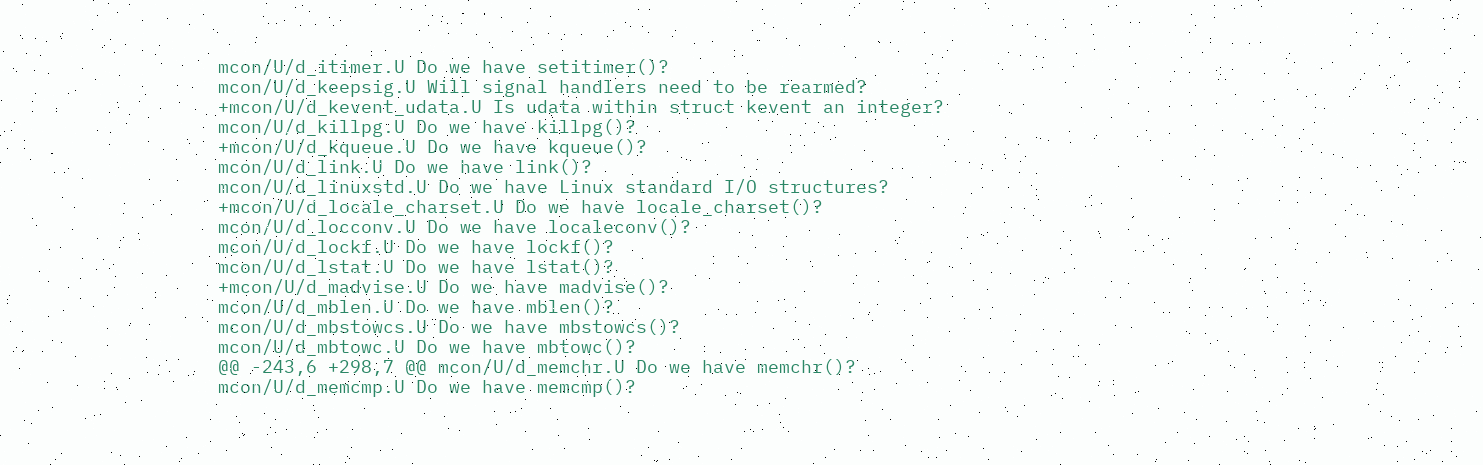mcon/U/d_itimer.U Do we have setitimer()?
mcon/U/d_keepsig.U Will signal handlers need to be rearmed?
+mcon/U/d_kevent_udata.U Is udata within struct kevent an integer?
mcon/U/d_killpg.U Do we have killpg()?
+mcon/U/d_kqueue.U Do we have kqueue()?
mcon/U/d_link.U Do we have link()?
mcon/U/d_linuxstd.U Do we have Linux standard I/O structures?
+mcon/U/d_locale_charset.U Do we have locale_charset()?
mcon/U/d_locconv.U Do we have localeconv()?
mcon/U/d_lockf.U Do we have lockf()?
mcon/U/d_lstat.U Do we have lstat()?
+mcon/U/d_madvise.U Do we have madvise()?
mcon/U/d_mblen.U Do we have mblen()?
mcon/U/d_mbstowcs.U Do we have mbstowcs()?
mcon/U/d_mbtowc.U Do we have mbtowc()?
@@ -243,6 +298,7 @@ mcon/U/d_memchr.U Do we have memchr()?
mcon/U/d_memcmp.U Do we have memcmp()?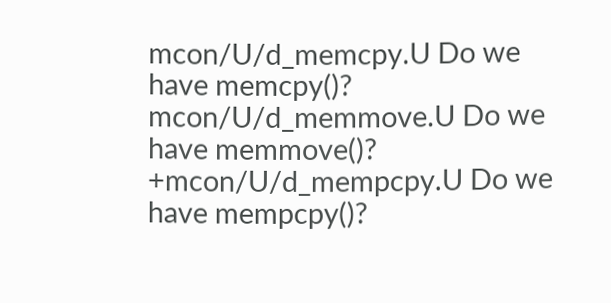mcon/U/d_memcpy.U Do we have memcpy()?
mcon/U/d_memmove.U Do we have memmove()?
+mcon/U/d_mempcpy.U Do we have mempcpy()?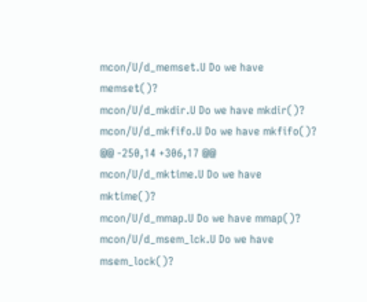mcon/U/d_memset.U Do we have memset()?
mcon/U/d_mkdir.U Do we have mkdir()?
mcon/U/d_mkfifo.U Do we have mkfifo()?
@@ -250,14 +306,17 @@ mcon/U/d_mktime.U Do we have mktime()?
mcon/U/d_mmap.U Do we have mmap()?
mcon/U/d_msem_lck.U Do we have msem_lock()?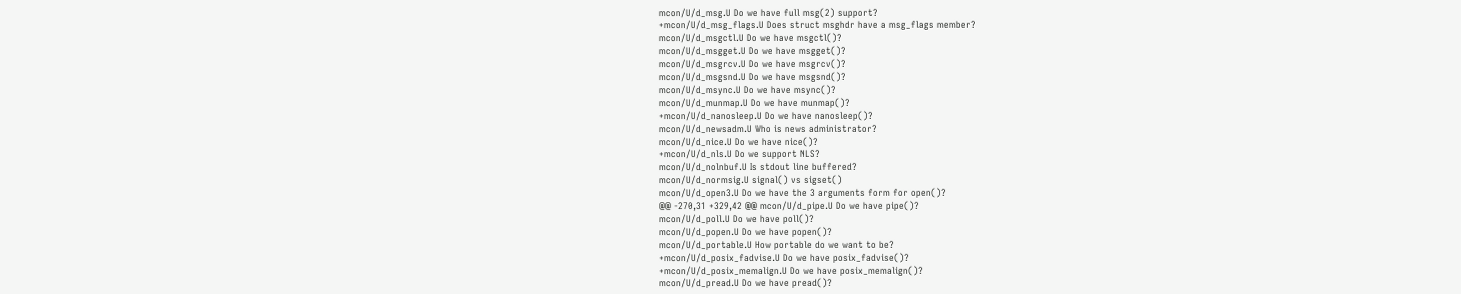mcon/U/d_msg.U Do we have full msg(2) support?
+mcon/U/d_msg_flags.U Does struct msghdr have a msg_flags member?
mcon/U/d_msgctl.U Do we have msgctl()?
mcon/U/d_msgget.U Do we have msgget()?
mcon/U/d_msgrcv.U Do we have msgrcv()?
mcon/U/d_msgsnd.U Do we have msgsnd()?
mcon/U/d_msync.U Do we have msync()?
mcon/U/d_munmap.U Do we have munmap()?
+mcon/U/d_nanosleep.U Do we have nanosleep()?
mcon/U/d_newsadm.U Who is news administrator?
mcon/U/d_nice.U Do we have nice()?
+mcon/U/d_nls.U Do we support NLS?
mcon/U/d_nolnbuf.U Is stdout line buffered?
mcon/U/d_normsig.U signal() vs sigset()
mcon/U/d_open3.U Do we have the 3 arguments form for open()?
@@ -270,31 +329,42 @@ mcon/U/d_pipe.U Do we have pipe()?
mcon/U/d_poll.U Do we have poll()?
mcon/U/d_popen.U Do we have popen()?
mcon/U/d_portable.U How portable do we want to be?
+mcon/U/d_posix_fadvise.U Do we have posix_fadvise()?
+mcon/U/d_posix_memalign.U Do we have posix_memalign()?
mcon/U/d_pread.U Do we have pread()?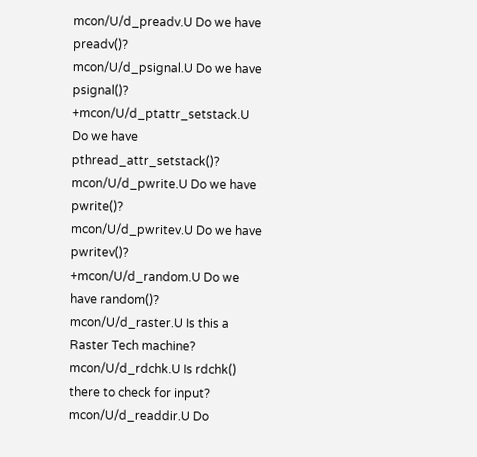mcon/U/d_preadv.U Do we have preadv()?
mcon/U/d_psignal.U Do we have psignal()?
+mcon/U/d_ptattr_setstack.U Do we have pthread_attr_setstack()?
mcon/U/d_pwrite.U Do we have pwrite()?
mcon/U/d_pwritev.U Do we have pwritev()?
+mcon/U/d_random.U Do we have random()?
mcon/U/d_raster.U Is this a Raster Tech machine?
mcon/U/d_rdchk.U Is rdchk() there to check for input?
mcon/U/d_readdir.U Do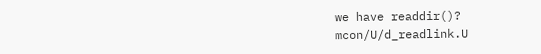we have readdir()?
mcon/U/d_readlink.U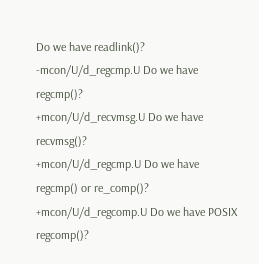Do we have readlink()?
-mcon/U/d_regcmp.U Do we have regcmp()?
+mcon/U/d_recvmsg.U Do we have recvmsg()?
+mcon/U/d_regcmp.U Do we have regcmp() or re_comp()?
+mcon/U/d_regcomp.U Do we have POSIX regcomp()?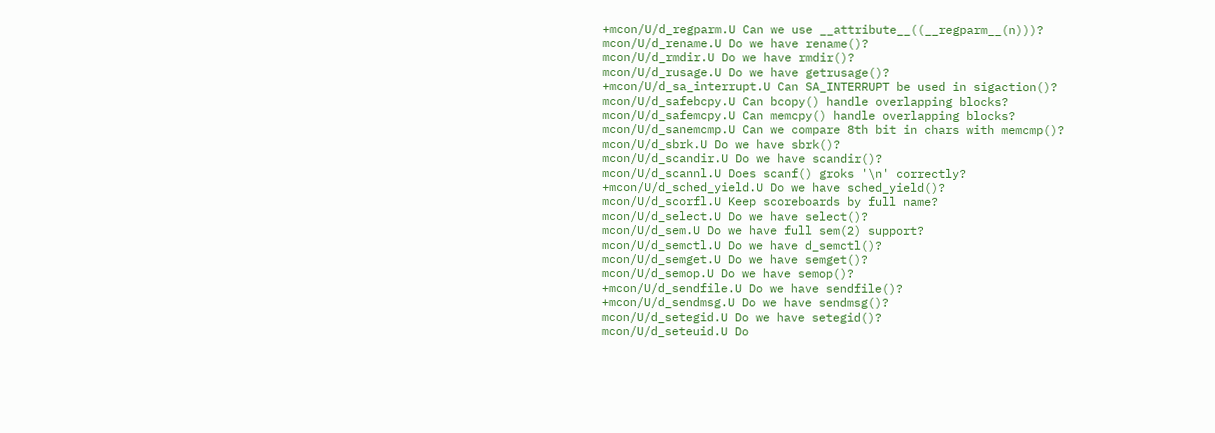+mcon/U/d_regparm.U Can we use __attribute__((__regparm__(n)))?
mcon/U/d_rename.U Do we have rename()?
mcon/U/d_rmdir.U Do we have rmdir()?
mcon/U/d_rusage.U Do we have getrusage()?
+mcon/U/d_sa_interrupt.U Can SA_INTERRUPT be used in sigaction()?
mcon/U/d_safebcpy.U Can bcopy() handle overlapping blocks?
mcon/U/d_safemcpy.U Can memcpy() handle overlapping blocks?
mcon/U/d_sanemcmp.U Can we compare 8th bit in chars with memcmp()?
mcon/U/d_sbrk.U Do we have sbrk()?
mcon/U/d_scandir.U Do we have scandir()?
mcon/U/d_scannl.U Does scanf() groks '\n' correctly?
+mcon/U/d_sched_yield.U Do we have sched_yield()?
mcon/U/d_scorfl.U Keep scoreboards by full name?
mcon/U/d_select.U Do we have select()?
mcon/U/d_sem.U Do we have full sem(2) support?
mcon/U/d_semctl.U Do we have d_semctl()?
mcon/U/d_semget.U Do we have semget()?
mcon/U/d_semop.U Do we have semop()?
+mcon/U/d_sendfile.U Do we have sendfile()?
+mcon/U/d_sendmsg.U Do we have sendmsg()?
mcon/U/d_setegid.U Do we have setegid()?
mcon/U/d_seteuid.U Do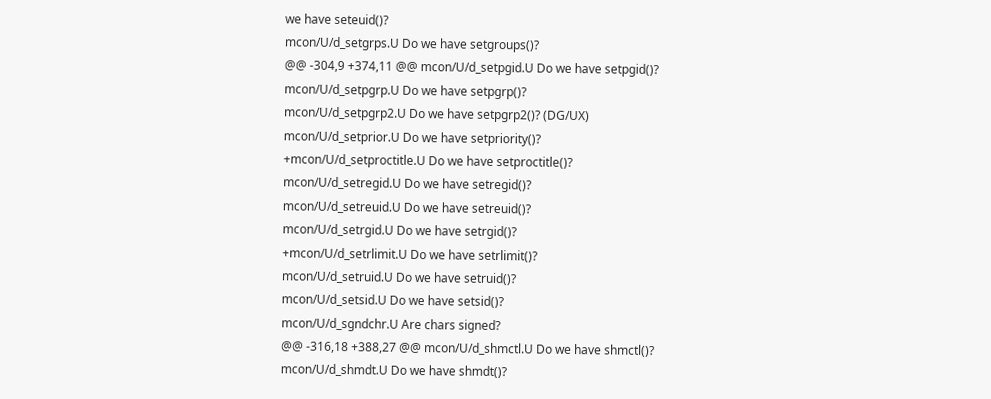we have seteuid()?
mcon/U/d_setgrps.U Do we have setgroups()?
@@ -304,9 +374,11 @@ mcon/U/d_setpgid.U Do we have setpgid()?
mcon/U/d_setpgrp.U Do we have setpgrp()?
mcon/U/d_setpgrp2.U Do we have setpgrp2()? (DG/UX)
mcon/U/d_setprior.U Do we have setpriority()?
+mcon/U/d_setproctitle.U Do we have setproctitle()?
mcon/U/d_setregid.U Do we have setregid()?
mcon/U/d_setreuid.U Do we have setreuid()?
mcon/U/d_setrgid.U Do we have setrgid()?
+mcon/U/d_setrlimit.U Do we have setrlimit()?
mcon/U/d_setruid.U Do we have setruid()?
mcon/U/d_setsid.U Do we have setsid()?
mcon/U/d_sgndchr.U Are chars signed?
@@ -316,18 +388,27 @@ mcon/U/d_shmctl.U Do we have shmctl()?
mcon/U/d_shmdt.U Do we have shmdt()?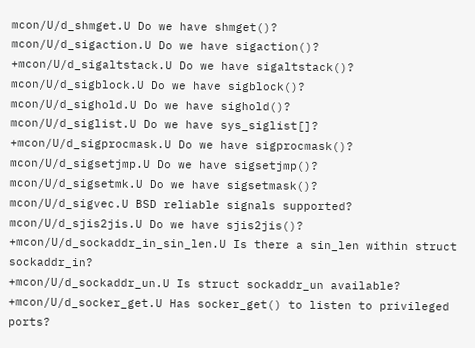mcon/U/d_shmget.U Do we have shmget()?
mcon/U/d_sigaction.U Do we have sigaction()?
+mcon/U/d_sigaltstack.U Do we have sigaltstack()?
mcon/U/d_sigblock.U Do we have sigblock()?
mcon/U/d_sighold.U Do we have sighold()?
mcon/U/d_siglist.U Do we have sys_siglist[]?
+mcon/U/d_sigprocmask.U Do we have sigprocmask()?
mcon/U/d_sigsetjmp.U Do we have sigsetjmp()?
mcon/U/d_sigsetmk.U Do we have sigsetmask()?
mcon/U/d_sigvec.U BSD reliable signals supported?
mcon/U/d_sjis2jis.U Do we have sjis2jis()?
+mcon/U/d_sockaddr_in_sin_len.U Is there a sin_len within struct sockaddr_in?
+mcon/U/d_sockaddr_un.U Is struct sockaddr_un available?
+mcon/U/d_socker_get.U Has socker_get() to listen to privileged ports?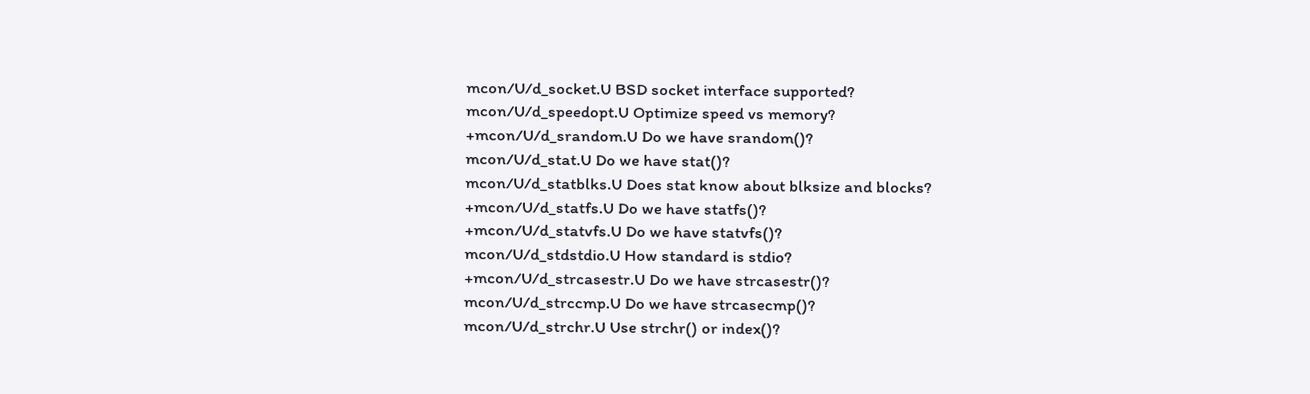mcon/U/d_socket.U BSD socket interface supported?
mcon/U/d_speedopt.U Optimize speed vs memory?
+mcon/U/d_srandom.U Do we have srandom()?
mcon/U/d_stat.U Do we have stat()?
mcon/U/d_statblks.U Does stat know about blksize and blocks?
+mcon/U/d_statfs.U Do we have statfs()?
+mcon/U/d_statvfs.U Do we have statvfs()?
mcon/U/d_stdstdio.U How standard is stdio?
+mcon/U/d_strcasestr.U Do we have strcasestr()?
mcon/U/d_strccmp.U Do we have strcasecmp()?
mcon/U/d_strchr.U Use strchr() or index()?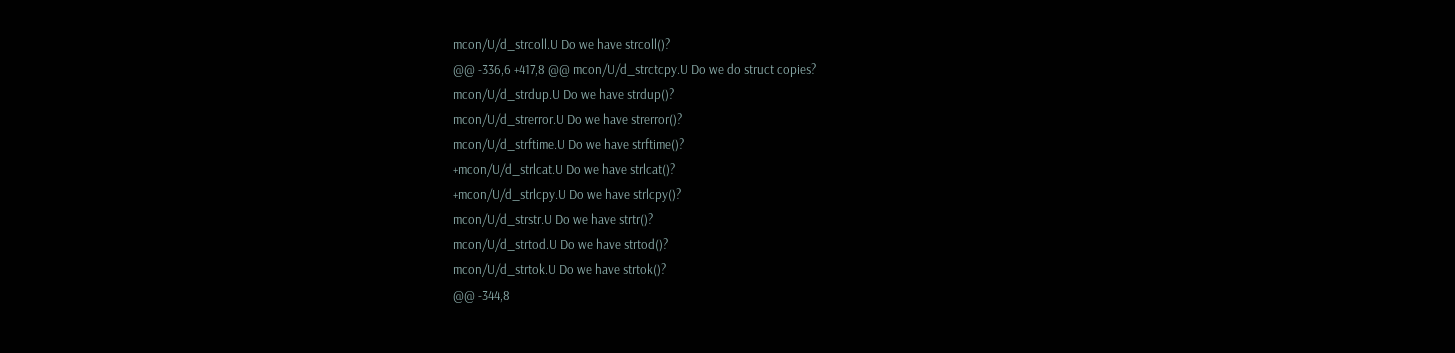mcon/U/d_strcoll.U Do we have strcoll()?
@@ -336,6 +417,8 @@ mcon/U/d_strctcpy.U Do we do struct copies?
mcon/U/d_strdup.U Do we have strdup()?
mcon/U/d_strerror.U Do we have strerror()?
mcon/U/d_strftime.U Do we have strftime()?
+mcon/U/d_strlcat.U Do we have strlcat()?
+mcon/U/d_strlcpy.U Do we have strlcpy()?
mcon/U/d_strstr.U Do we have strtr()?
mcon/U/d_strtod.U Do we have strtod()?
mcon/U/d_strtok.U Do we have strtok()?
@@ -344,8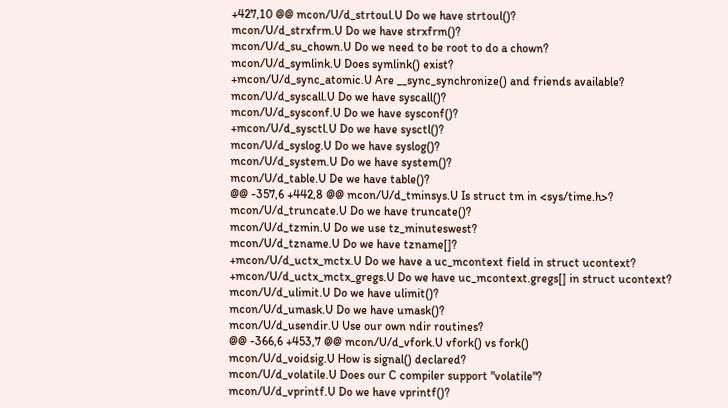+427,10 @@ mcon/U/d_strtoul.U Do we have strtoul()?
mcon/U/d_strxfrm.U Do we have strxfrm()?
mcon/U/d_su_chown.U Do we need to be root to do a chown?
mcon/U/d_symlink.U Does symlink() exist?
+mcon/U/d_sync_atomic.U Are __sync_synchronize() and friends available?
mcon/U/d_syscall.U Do we have syscall()?
mcon/U/d_sysconf.U Do we have sysconf()?
+mcon/U/d_sysctl.U Do we have sysctl()?
mcon/U/d_syslog.U Do we have syslog()?
mcon/U/d_system.U Do we have system()?
mcon/U/d_table.U De we have table()?
@@ -357,6 +442,8 @@ mcon/U/d_tminsys.U Is struct tm in <sys/time.h>?
mcon/U/d_truncate.U Do we have truncate()?
mcon/U/d_tzmin.U Do we use tz_minuteswest?
mcon/U/d_tzname.U Do we have tzname[]?
+mcon/U/d_uctx_mctx.U Do we have a uc_mcontext field in struct ucontext?
+mcon/U/d_uctx_mctx_gregs.U Do we have uc_mcontext.gregs[] in struct ucontext?
mcon/U/d_ulimit.U Do we have ulimit()?
mcon/U/d_umask.U Do we have umask()?
mcon/U/d_usendir.U Use our own ndir routines?
@@ -366,6 +453,7 @@ mcon/U/d_vfork.U vfork() vs fork()
mcon/U/d_voidsig.U How is signal() declared?
mcon/U/d_volatile.U Does our C compiler support "volatile"?
mcon/U/d_vprintf.U Do we have vprintf()?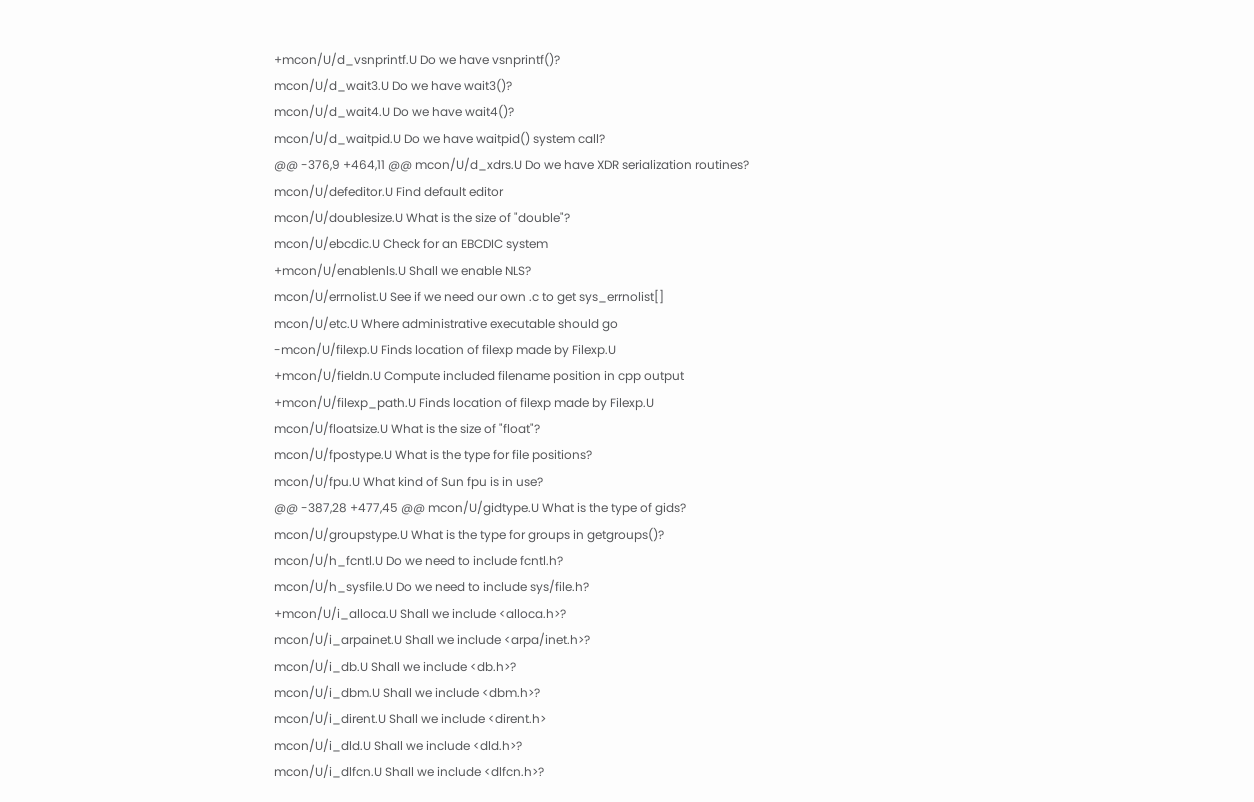+mcon/U/d_vsnprintf.U Do we have vsnprintf()?
mcon/U/d_wait3.U Do we have wait3()?
mcon/U/d_wait4.U Do we have wait4()?
mcon/U/d_waitpid.U Do we have waitpid() system call?
@@ -376,9 +464,11 @@ mcon/U/d_xdrs.U Do we have XDR serialization routines?
mcon/U/defeditor.U Find default editor
mcon/U/doublesize.U What is the size of "double"?
mcon/U/ebcdic.U Check for an EBCDIC system
+mcon/U/enablenls.U Shall we enable NLS?
mcon/U/errnolist.U See if we need our own .c to get sys_errnolist[]
mcon/U/etc.U Where administrative executable should go
-mcon/U/filexp.U Finds location of filexp made by Filexp.U
+mcon/U/fieldn.U Compute included filename position in cpp output
+mcon/U/filexp_path.U Finds location of filexp made by Filexp.U
mcon/U/floatsize.U What is the size of "float"?
mcon/U/fpostype.U What is the type for file positions?
mcon/U/fpu.U What kind of Sun fpu is in use?
@@ -387,28 +477,45 @@ mcon/U/gidtype.U What is the type of gids?
mcon/U/groupstype.U What is the type for groups in getgroups()?
mcon/U/h_fcntl.U Do we need to include fcntl.h?
mcon/U/h_sysfile.U Do we need to include sys/file.h?
+mcon/U/i_alloca.U Shall we include <alloca.h>?
mcon/U/i_arpainet.U Shall we include <arpa/inet.h>?
mcon/U/i_db.U Shall we include <db.h>?
mcon/U/i_dbm.U Shall we include <dbm.h>?
mcon/U/i_dirent.U Shall we include <dirent.h>
mcon/U/i_dld.U Shall we include <dld.h>?
mcon/U/i_dlfcn.U Shall we include <dlfcn.h>?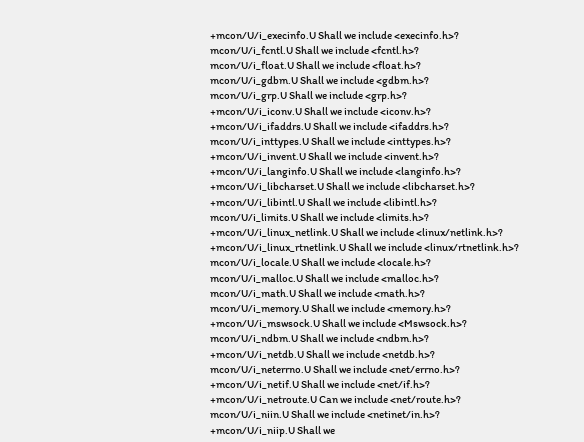+mcon/U/i_execinfo.U Shall we include <execinfo.h>?
mcon/U/i_fcntl.U Shall we include <fcntl.h>?
mcon/U/i_float.U Shall we include <float.h>?
mcon/U/i_gdbm.U Shall we include <gdbm.h>?
mcon/U/i_grp.U Shall we include <grp.h>?
+mcon/U/i_iconv.U Shall we include <iconv.h>?
+mcon/U/i_ifaddrs.U Shall we include <ifaddrs.h>?
mcon/U/i_inttypes.U Shall we include <inttypes.h>?
+mcon/U/i_invent.U Shall we include <invent.h>?
+mcon/U/i_langinfo.U Shall we include <langinfo.h>?
+mcon/U/i_libcharset.U Shall we include <libcharset.h>?
+mcon/U/i_libintl.U Shall we include <libintl.h>?
mcon/U/i_limits.U Shall we include <limits.h>?
+mcon/U/i_linux_netlink.U Shall we include <linux/netlink.h>?
+mcon/U/i_linux_rtnetlink.U Shall we include <linux/rtnetlink.h>?
mcon/U/i_locale.U Shall we include <locale.h>?
mcon/U/i_malloc.U Shall we include <malloc.h>?
mcon/U/i_math.U Shall we include <math.h>?
mcon/U/i_memory.U Shall we include <memory.h>?
+mcon/U/i_mswsock.U Shall we include <Mswsock.h>?
mcon/U/i_ndbm.U Shall we include <ndbm.h>?
+mcon/U/i_netdb.U Shall we include <netdb.h>?
mcon/U/i_neterrno.U Shall we include <net/errno.h>?
+mcon/U/i_netif.U Shall we include <net/if.h>?
+mcon/U/i_netroute.U Can we include <net/route.h>?
mcon/U/i_niin.U Shall we include <netinet/in.h>?
+mcon/U/i_niip.U Shall we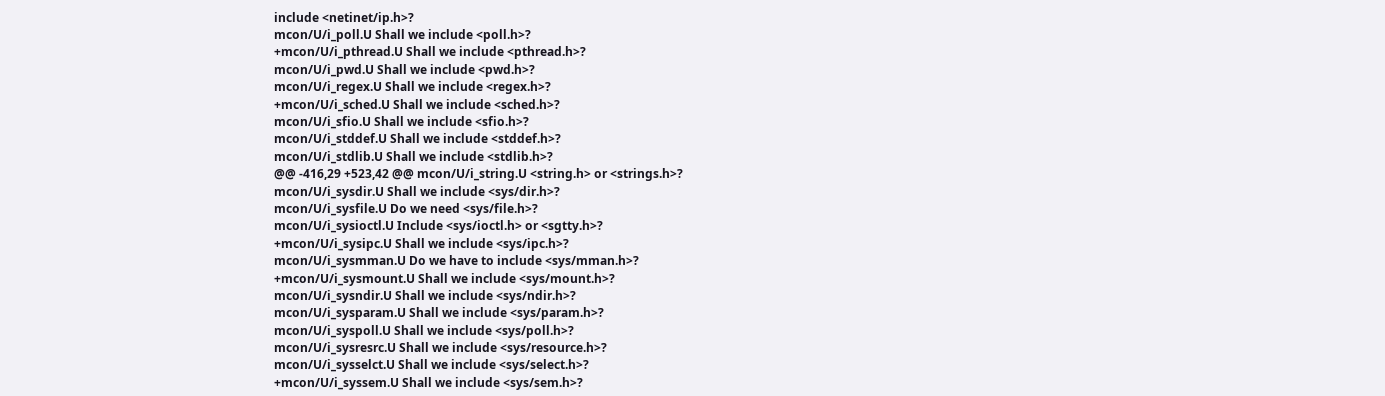include <netinet/ip.h>?
mcon/U/i_poll.U Shall we include <poll.h>?
+mcon/U/i_pthread.U Shall we include <pthread.h>?
mcon/U/i_pwd.U Shall we include <pwd.h>?
mcon/U/i_regex.U Shall we include <regex.h>?
+mcon/U/i_sched.U Shall we include <sched.h>?
mcon/U/i_sfio.U Shall we include <sfio.h>?
mcon/U/i_stddef.U Shall we include <stddef.h>?
mcon/U/i_stdlib.U Shall we include <stdlib.h>?
@@ -416,29 +523,42 @@ mcon/U/i_string.U <string.h> or <strings.h>?
mcon/U/i_sysdir.U Shall we include <sys/dir.h>?
mcon/U/i_sysfile.U Do we need <sys/file.h>?
mcon/U/i_sysioctl.U Include <sys/ioctl.h> or <sgtty.h>?
+mcon/U/i_sysipc.U Shall we include <sys/ipc.h>?
mcon/U/i_sysmman.U Do we have to include <sys/mman.h>?
+mcon/U/i_sysmount.U Shall we include <sys/mount.h>?
mcon/U/i_sysndir.U Shall we include <sys/ndir.h>?
mcon/U/i_sysparam.U Shall we include <sys/param.h>?
mcon/U/i_syspoll.U Shall we include <sys/poll.h>?
mcon/U/i_sysresrc.U Shall we include <sys/resource.h>?
mcon/U/i_sysselct.U Shall we include <sys/select.h>?
+mcon/U/i_syssem.U Shall we include <sys/sem.h>?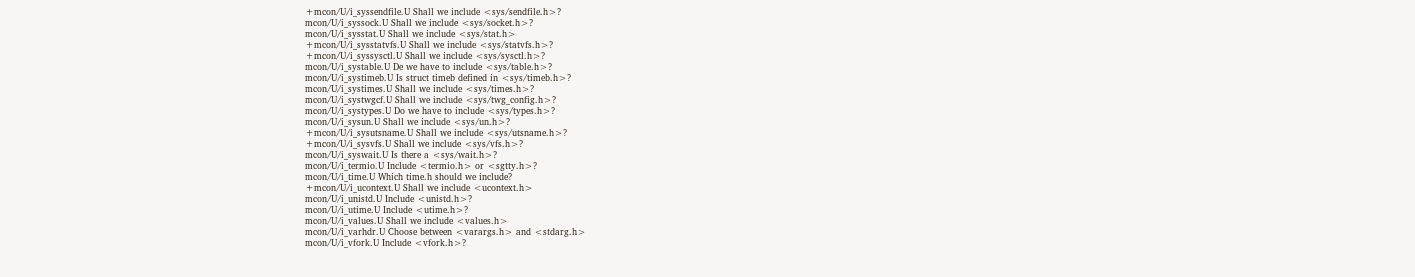+mcon/U/i_syssendfile.U Shall we include <sys/sendfile.h>?
mcon/U/i_syssock.U Shall we include <sys/socket.h>?
mcon/U/i_sysstat.U Shall we include <sys/stat.h>
+mcon/U/i_sysstatvfs.U Shall we include <sys/statvfs.h>?
+mcon/U/i_syssysctl.U Shall we include <sys/sysctl.h>?
mcon/U/i_systable.U De we have to include <sys/table.h>?
mcon/U/i_systimeb.U Is struct timeb defined in <sys/timeb.h>?
mcon/U/i_systimes.U Shall we include <sys/times.h>?
mcon/U/i_systwgcf.U Shall we include <sys/twg_config.h>?
mcon/U/i_systypes.U Do we have to include <sys/types.h>?
mcon/U/i_sysun.U Shall we include <sys/un.h>?
+mcon/U/i_sysutsname.U Shall we include <sys/utsname.h>?
+mcon/U/i_sysvfs.U Shall we include <sys/vfs.h>?
mcon/U/i_syswait.U Is there a <sys/wait.h>?
mcon/U/i_termio.U Include <termio.h> or <sgtty.h>?
mcon/U/i_time.U Which time.h should we include?
+mcon/U/i_ucontext.U Shall we include <ucontext.h>
mcon/U/i_unistd.U Include <unistd.h>?
mcon/U/i_utime.U Include <utime.h>?
mcon/U/i_values.U Shall we include <values.h>
mcon/U/i_varhdr.U Choose between <varargs.h> and <stdarg.h>
mcon/U/i_vfork.U Include <vfork.h>?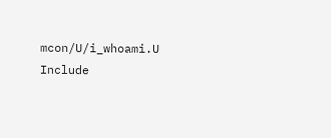mcon/U/i_whoami.U Include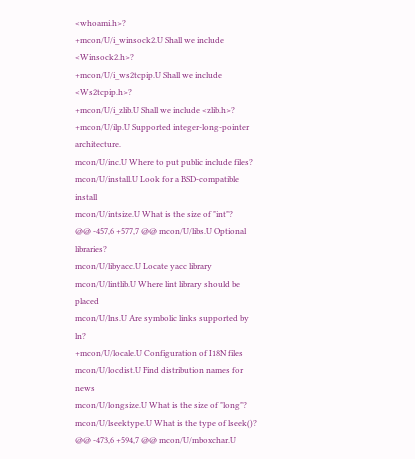<whoami.h>?
+mcon/U/i_winsock2.U Shall we include <Winsock2.h>?
+mcon/U/i_ws2tcpip.U Shall we include <Ws2tcpip.h>?
+mcon/U/i_zlib.U Shall we include <zlib.h>?
+mcon/U/ilp.U Supported integer-long-pointer architecture.
mcon/U/inc.U Where to put public include files?
mcon/U/install.U Look for a BSD-compatible install
mcon/U/intsize.U What is the size of "int"?
@@ -457,6 +577,7 @@ mcon/U/libs.U Optional libraries?
mcon/U/libyacc.U Locate yacc library
mcon/U/lintlib.U Where lint library should be placed
mcon/U/lns.U Are symbolic links supported by ln?
+mcon/U/locale.U Configuration of I18N files
mcon/U/locdist.U Find distribution names for news
mcon/U/longsize.U What is the size of "long"?
mcon/U/lseektype.U What is the type of lseek()?
@@ -473,6 +594,7 @@ mcon/U/mboxchar.U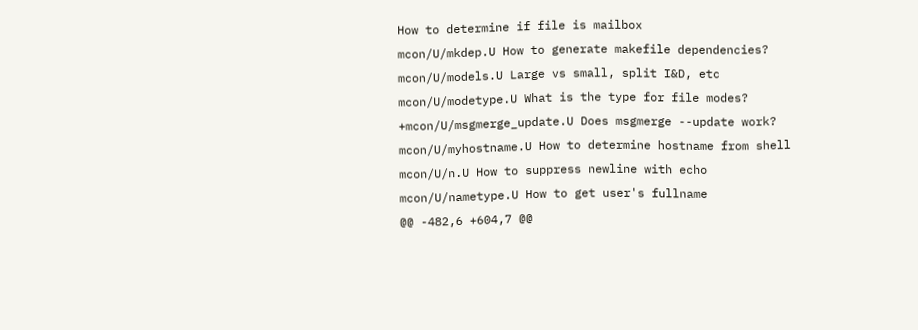How to determine if file is mailbox
mcon/U/mkdep.U How to generate makefile dependencies?
mcon/U/models.U Large vs small, split I&D, etc
mcon/U/modetype.U What is the type for file modes?
+mcon/U/msgmerge_update.U Does msgmerge --update work?
mcon/U/myhostname.U How to determine hostname from shell
mcon/U/n.U How to suppress newline with echo
mcon/U/nametype.U How to get user's fullname
@@ -482,6 +604,7 @@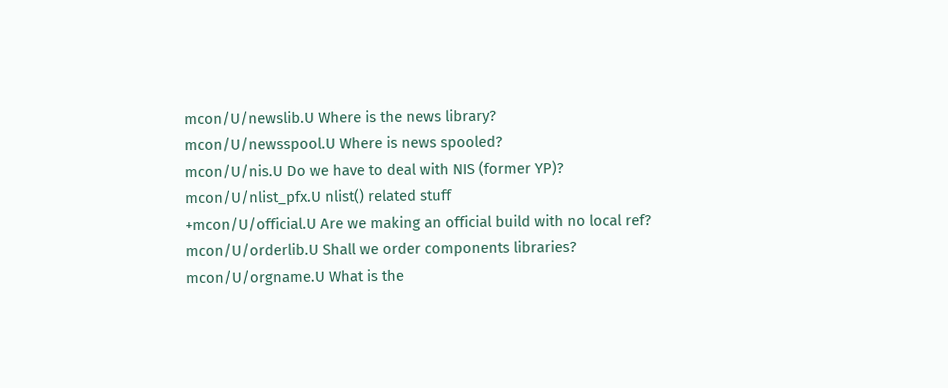mcon/U/newslib.U Where is the news library?
mcon/U/newsspool.U Where is news spooled?
mcon/U/nis.U Do we have to deal with NIS (former YP)?
mcon/U/nlist_pfx.U nlist() related stuff
+mcon/U/official.U Are we making an official build with no local ref?
mcon/U/orderlib.U Shall we order components libraries?
mcon/U/orgname.U What is the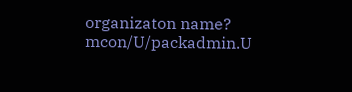organizaton name?
mcon/U/packadmin.U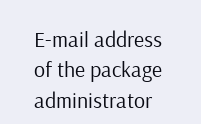E-mail address of the package administrator